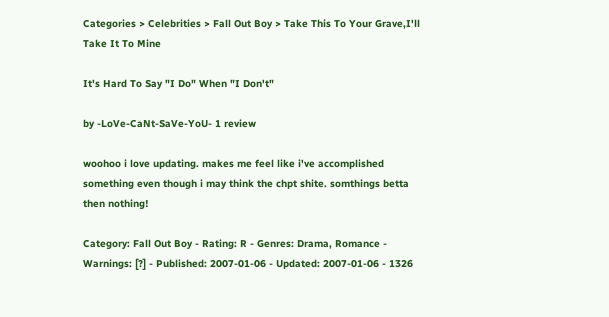Categories > Celebrities > Fall Out Boy > Take This To Your Grave,I'll Take It To Mine

It's Hard To Say "I Do" When "I Don't"

by -LoVe-CaNt-SaVe-YoU- 1 review

woohoo i love updating. makes me feel like i've accomplished something even though i may think the chpt shite. somthings betta then nothing!

Category: Fall Out Boy - Rating: R - Genres: Drama, Romance - Warnings: [?] - Published: 2007-01-06 - Updated: 2007-01-06 - 1326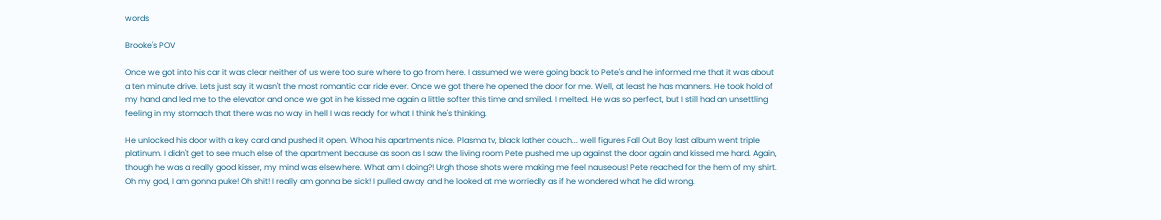words

Brooke's POV

Once we got into his car it was clear neither of us were too sure where to go from here. I assumed we were going back to Pete's and he informed me that it was about a ten minute drive. Lets just say it wasn't the most romantic car ride ever. Once we got there he opened the door for me. Well, at least he has manners. He took hold of my hand and led me to the elevator and once we got in he kissed me again a little softer this time and smiled. I melted. He was so perfect, but I still had an unsettling feeling in my stomach that there was no way in hell I was ready for what I think he's thinking.

He unlocked his door with a key card and pushed it open. Whoa his apartments nice. Plasma tv, black lather couch... well figures Fall Out Boy last album went triple platinum. I didn't get to see much else of the apartment because as soon as I saw the living room Pete pushed me up against the door again and kissed me hard. Again, though he was a really good kisser, my mind was elsewhere. What am I doing?! Urgh those shots were making me feel nauseous! Pete reached for the hem of my shirt. Oh my god, I am gonna puke! Oh shit! I really am gonna be sick! I pulled away and he looked at me worriedly as if he wondered what he did wrong.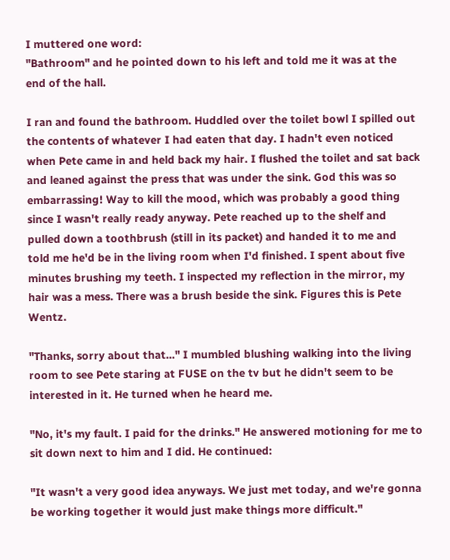I muttered one word:
"Bathroom" and he pointed down to his left and told me it was at the end of the hall.

I ran and found the bathroom. Huddled over the toilet bowl I spilled out the contents of whatever I had eaten that day. I hadn't even noticed when Pete came in and held back my hair. I flushed the toilet and sat back and leaned against the press that was under the sink. God this was so embarrassing! Way to kill the mood, which was probably a good thing since I wasn't really ready anyway. Pete reached up to the shelf and pulled down a toothbrush (still in its packet) and handed it to me and told me he'd be in the living room when I'd finished. I spent about five minutes brushing my teeth. I inspected my reflection in the mirror, my hair was a mess. There was a brush beside the sink. Figures this is Pete Wentz.

"Thanks, sorry about that..." I mumbled blushing walking into the living room to see Pete staring at FUSE on the tv but he didn't seem to be interested in it. He turned when he heard me.

"No, it's my fault. I paid for the drinks." He answered motioning for me to sit down next to him and I did. He continued:

"It wasn't a very good idea anyways. We just met today, and we're gonna be working together it would just make things more difficult."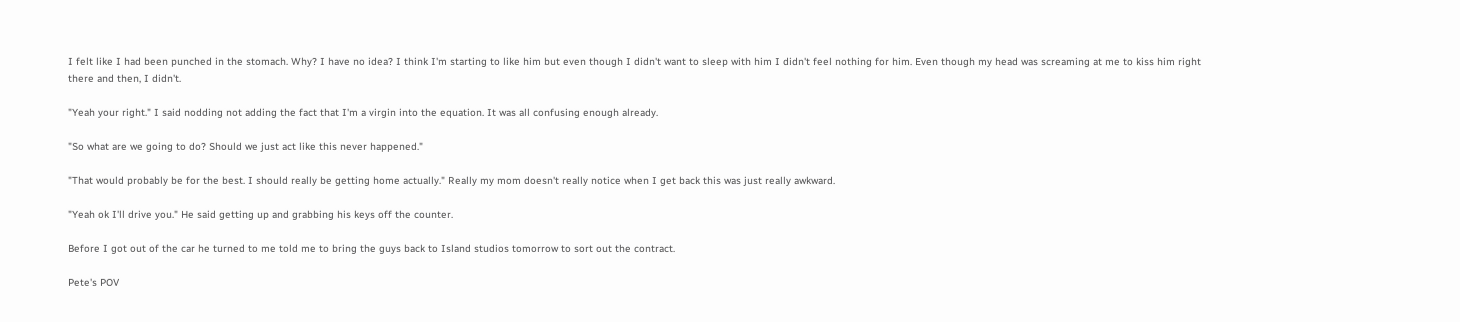I felt like I had been punched in the stomach. Why? I have no idea? I think I'm starting to like him but even though I didn't want to sleep with him I didn't feel nothing for him. Even though my head was screaming at me to kiss him right there and then, I didn't.

"Yeah your right." I said nodding not adding the fact that I'm a virgin into the equation. It was all confusing enough already.

"So what are we going to do? Should we just act like this never happened."

"That would probably be for the best. I should really be getting home actually." Really my mom doesn't really notice when I get back this was just really awkward.

"Yeah ok I'll drive you." He said getting up and grabbing his keys off the counter.

Before I got out of the car he turned to me told me to bring the guys back to Island studios tomorrow to sort out the contract.

Pete's POV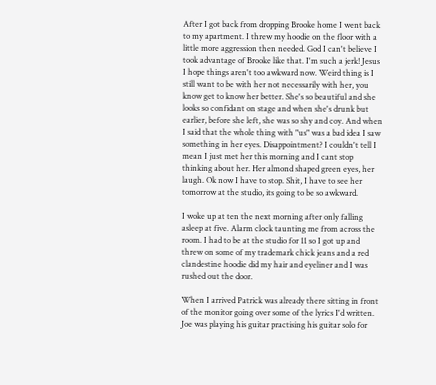After I got back from dropping Brooke home I went back to my apartment. I threw my hoodie on the floor with a little more aggression then needed. God I can't believe I took advantage of Brooke like that. I'm such a jerk! Jesus I hope things aren't too awkward now. Weird thing is I still want to be with her not necessarily with her, you know get to know her better. She's so beautiful and she looks so confidant on stage and when she's drunk but earlier, before she left, she was so shy and coy. And when I said that the whole thing with "us" was a bad idea I saw something in her eyes. Disappointment? I couldn't tell I mean I just met her this morning and I cant stop thinking about her. Her almond shaped green eyes, her laugh. Ok now I have to stop. Shit, I have to see her tomorrow at the studio, its going to be so awkward.

I woke up at ten the next morning after only falling asleep at five. Alarm clock taunting me from across the room. I had to be at the studio for 11 so I got up and threw on some of my trademark chick jeans and a red clandestine hoodie did my hair and eyeliner and I was rushed out the door.

When I arrived Patrick was already there sitting in front of the monitor going over some of the lyrics I'd written. Joe was playing his guitar practising his guitar solo for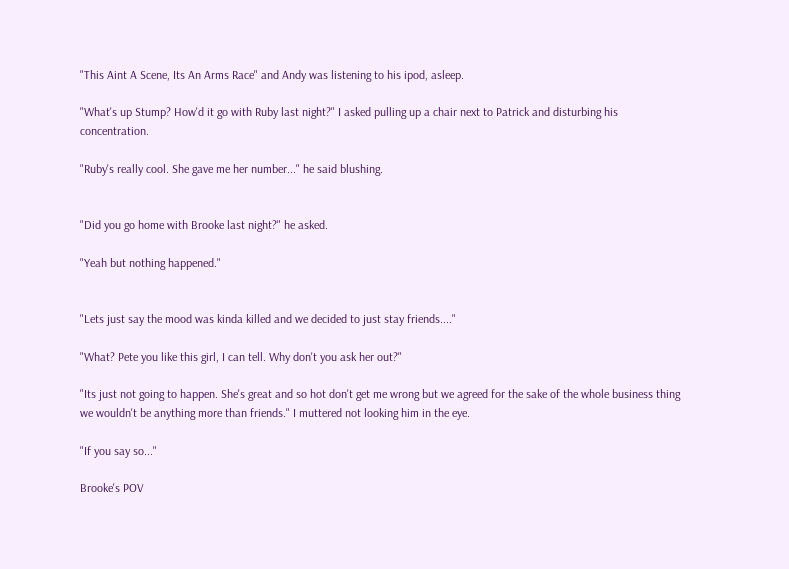"This Aint A Scene, Its An Arms Race" and Andy was listening to his ipod, asleep.

"What's up Stump? How'd it go with Ruby last night?" I asked pulling up a chair next to Patrick and disturbing his concentration.

"Ruby's really cool. She gave me her number..." he said blushing.


"Did you go home with Brooke last night?" he asked.

"Yeah but nothing happened."


"Lets just say the mood was kinda killed and we decided to just stay friends...."

"What? Pete you like this girl, I can tell. Why don't you ask her out?"

"Its just not going to happen. She's great and so hot don't get me wrong but we agreed for the sake of the whole business thing we wouldn't be anything more than friends." I muttered not looking him in the eye.

"If you say so..."

Brooke's POV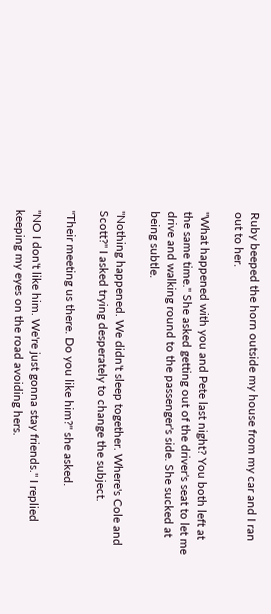Ruby beeped the horn outside my house from my car and I ran out to her.

"What happened with you and Pete last night? You both left at the same time." She asked getting out of the driver's seat to let me drive and walking round to the passenger's side. She sucked at being subtle.

"Nothing happened. We didn't sleep together. Where's Cole and Scott?" I asked trying desperately to change the subject.

"Their meeting us there. Do you like him?" she asked.

"NO I don't like him. We're just gonna stay friends." I replied keeping my eyes on the road avoiding hers.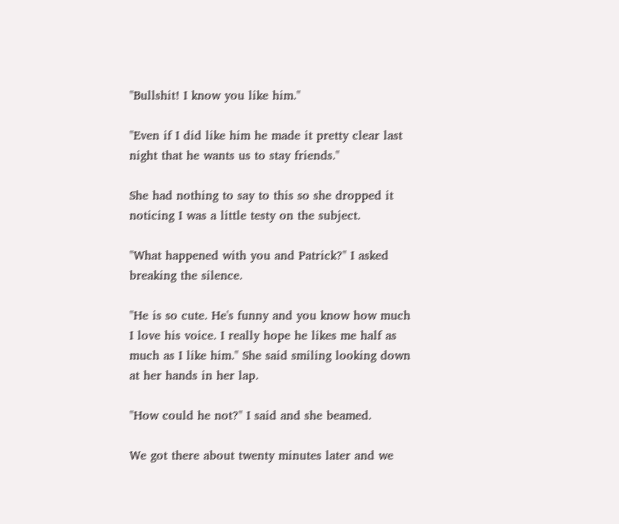"Bullshit! I know you like him."

"Even if I did like him he made it pretty clear last night that he wants us to stay friends."

She had nothing to say to this so she dropped it noticing I was a little testy on the subject.

"What happened with you and Patrick?" I asked breaking the silence.

"He is so cute. He's funny and you know how much I love his voice. I really hope he likes me half as much as I like him." She said smiling looking down at her hands in her lap.

"How could he not?" I said and she beamed.

We got there about twenty minutes later and we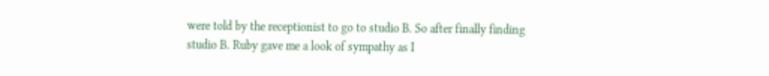were told by the receptionist to go to studio B. So after finally finding studio B. Ruby gave me a look of sympathy as I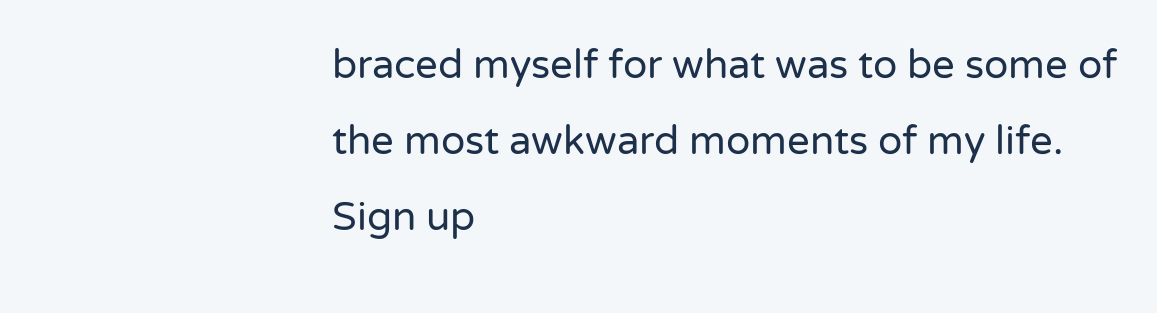braced myself for what was to be some of the most awkward moments of my life.
Sign up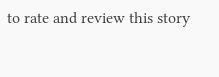to rate and review this story